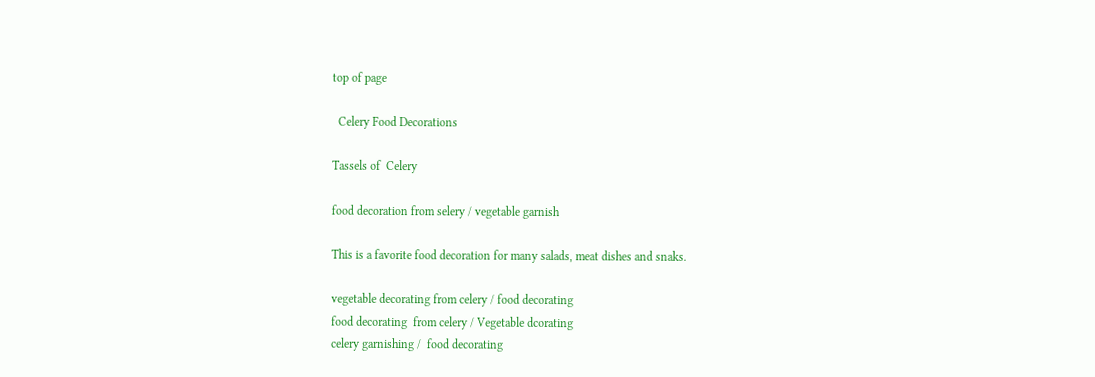top of page

  Celery Food Decorations

Tassels of  Celery

food decoration from selery / vegetable garnish

This is a favorite food decoration for many salads, meat dishes and snaks.

vegetable decorating from celery / food decorating
food decorating  from celery / Vegetable dcorating
celery garnishing /  food decorating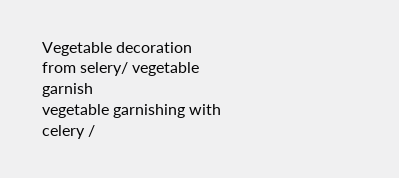Vegetable decoration  from selery/ vegetable  garnish
vegetable garnishing with celery /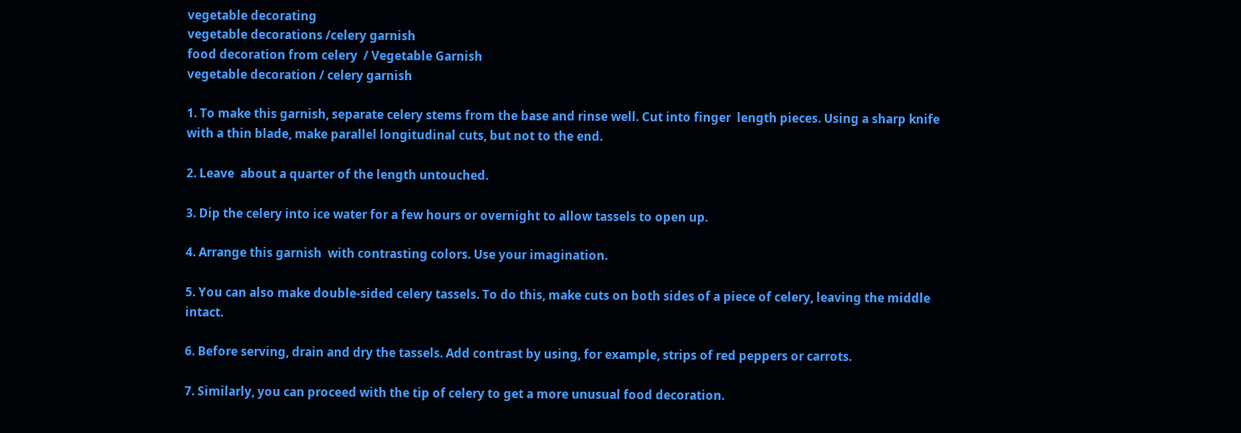vegetable decorating
vegetable decorations /celery garnish
food decoration from celery  / Vegetable Garnish
vegetable decoration / celery garnish

1. To make this garnish, separate celery stems from the base and rinse well. Cut into finger  length pieces. Using a sharp knife with a thin blade, make parallel longitudinal cuts, but not to the end.

2. Leave  about a quarter of the length untouched.

3. Dip the celery into ice water for a few hours or overnight to allow tassels to open up.

4. Arrange this garnish  with contrasting colors. Use your imagination.

5. You can also make double-sided celery tassels. To do this, make cuts on both sides of a piece of celery, leaving the middle intact.

6. Before serving, drain and dry the tassels. Add contrast by using, for example, strips of red peppers or carrots.

7. Similarly, you can proceed with the tip of celery to get a more unusual food decoration.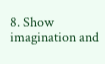8. Show imagination and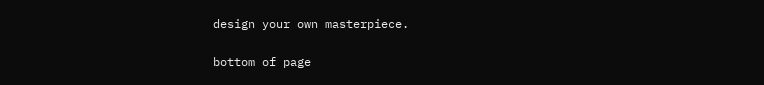design your own masterpiece.

bottom of page